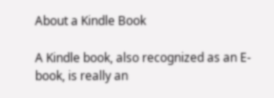About a Kindle Book

A Kindle book, also recognized as an E-book, is really an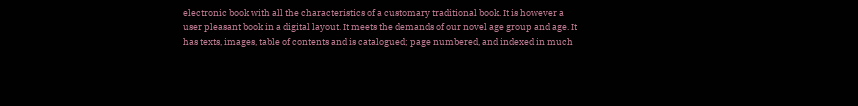electronic book with all the characteristics of a customary traditional book. It is however a user pleasant book in a digital layout. It meets the demands of our novel age group and age. It has texts, images, table of contents and is catalogued; page numbered, and indexed in much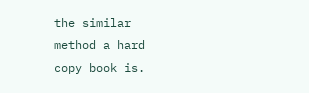the similar method a hard copy book is.